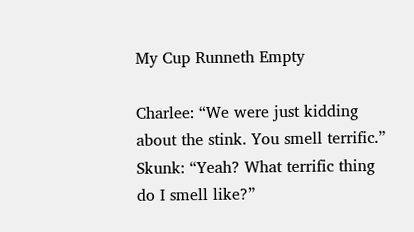My Cup Runneth Empty

Charlee: “We were just kidding about the stink. You smell terrific.”
Skunk: “Yeah? What terrific thing do I smell like?”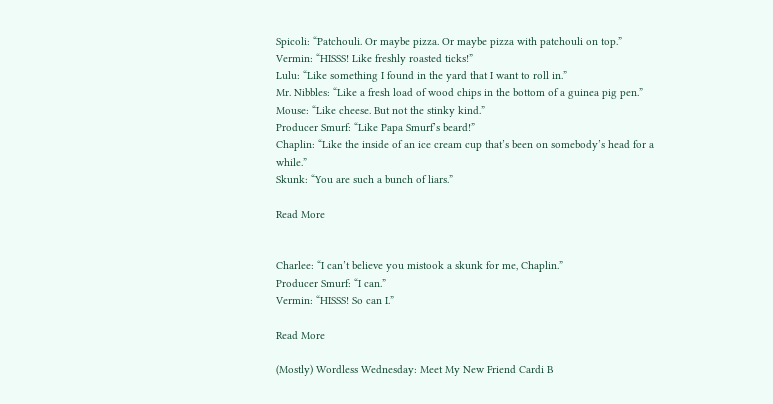Spicoli: “Patchouli. Or maybe pizza. Or maybe pizza with patchouli on top.”
Vermin: “HISSS! Like freshly roasted ticks!”
Lulu: “Like something I found in the yard that I want to roll in.”
Mr. Nibbles: “Like a fresh load of wood chips in the bottom of a guinea pig pen.”
Mouse: “Like cheese. But not the stinky kind.”
Producer Smurf: “Like Papa Smurf’s beard!”
Chaplin: “Like the inside of an ice cream cup that’s been on somebody’s head for a while.”
Skunk: “You are such a bunch of liars.”

Read More


Charlee: “I can’t believe you mistook a skunk for me, Chaplin.”
Producer Smurf: “I can.”
Vermin: “HISSS! So can I.”

Read More

(Mostly) Wordless Wednesday: Meet My New Friend Cardi B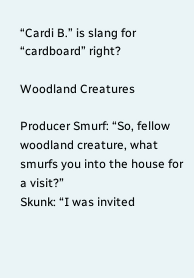“Cardi B.” is slang for “cardboard” right?

Woodland Creatures

Producer Smurf: “So, fellow woodland creature, what smurfs you into the house for a visit?”
Skunk: “I was invited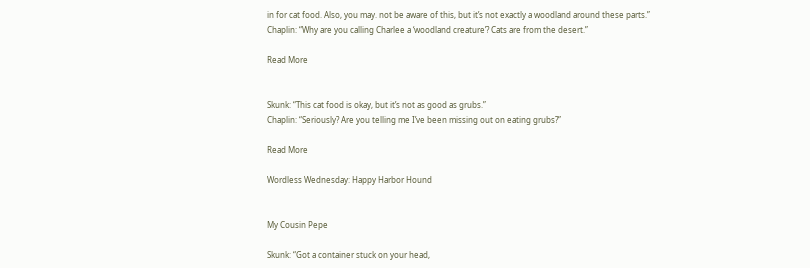in for cat food. Also, you may. not be aware of this, but it’s not exactly a woodland around these parts.”
Chaplin: “Why are you calling Charlee a ‘woodland creature’? Cats are from the desert.”

Read More


Skunk: “This cat food is okay, but it’s not as good as grubs.”
Chaplin: “Seriously? Are you telling me I’ve been missing out on eating grubs?”

Read More

Wordless Wednesday: Happy Harbor Hound


My Cousin Pepe

Skunk: “Got a container stuck on your head,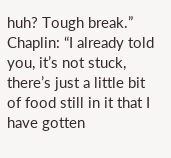huh? Tough break.”
Chaplin: “I already told you, it’s not stuck, there’s just a little bit of food still in it that I have gotten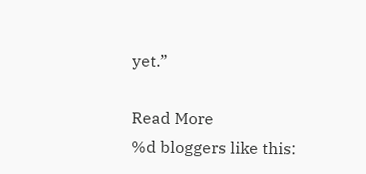yet.”

Read More
%d bloggers like this: